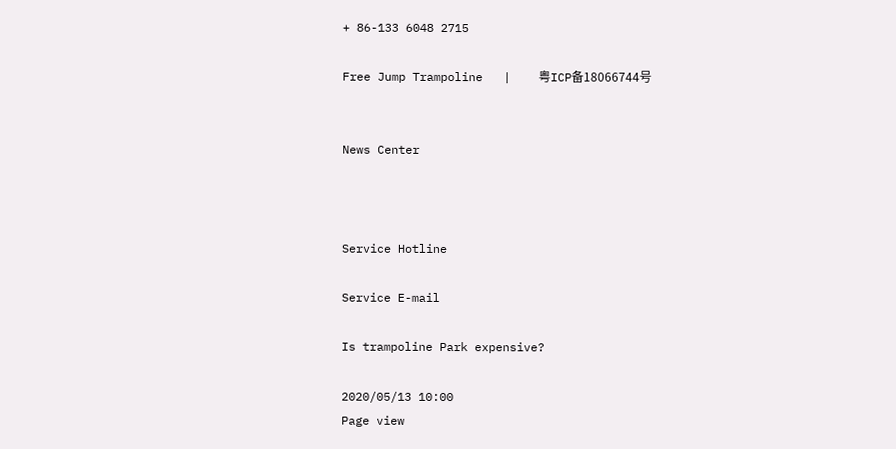+ 86-133 6048 2715

Free Jump Trampoline   |    粤ICP备18066744号


News Center



Service Hotline

Service E-mail

Is trampoline Park expensive?

2020/05/13 10:00
Page view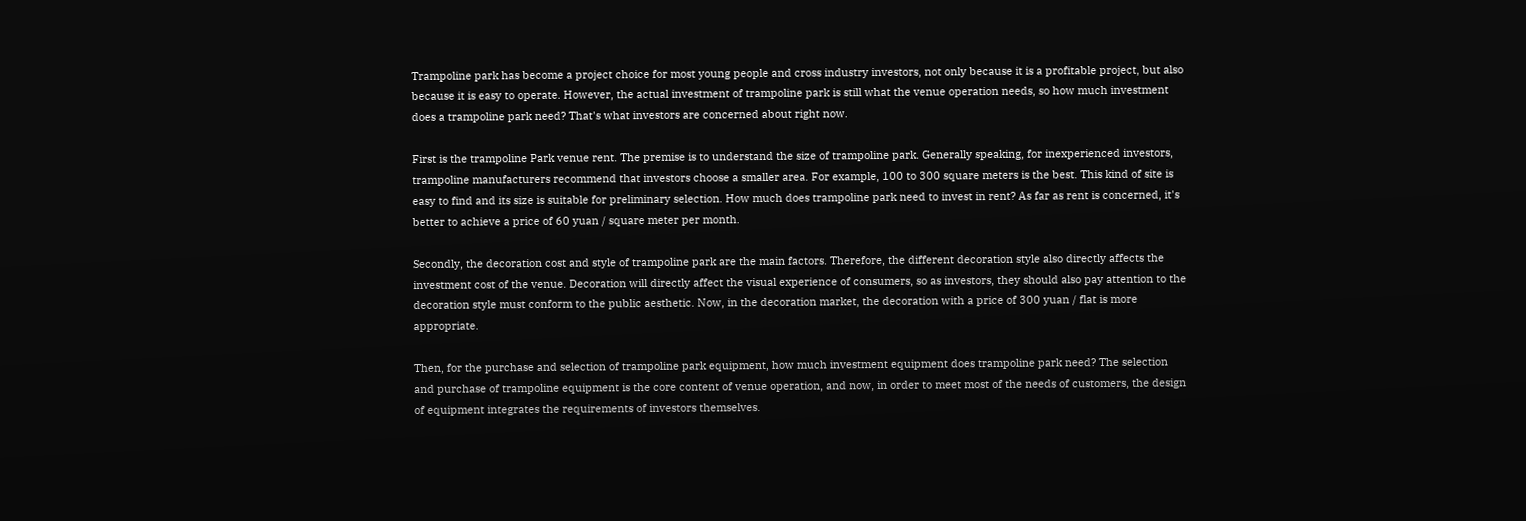Trampoline park has become a project choice for most young people and cross industry investors, not only because it is a profitable project, but also because it is easy to operate. However, the actual investment of trampoline park is still what the venue operation needs, so how much investment does a trampoline park need? That's what investors are concerned about right now.

First is the trampoline Park venue rent. The premise is to understand the size of trampoline park. Generally speaking, for inexperienced investors, trampoline manufacturers recommend that investors choose a smaller area. For example, 100 to 300 square meters is the best. This kind of site is easy to find and its size is suitable for preliminary selection. How much does trampoline park need to invest in rent? As far as rent is concerned, it's better to achieve a price of 60 yuan / square meter per month.

Secondly, the decoration cost and style of trampoline park are the main factors. Therefore, the different decoration style also directly affects the investment cost of the venue. Decoration will directly affect the visual experience of consumers, so as investors, they should also pay attention to the decoration style must conform to the public aesthetic. Now, in the decoration market, the decoration with a price of 300 yuan / flat is more appropriate.

Then, for the purchase and selection of trampoline park equipment, how much investment equipment does trampoline park need? The selection and purchase of trampoline equipment is the core content of venue operation, and now, in order to meet most of the needs of customers, the design of equipment integrates the requirements of investors themselves.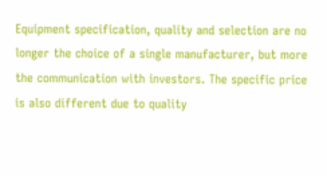Equipment specification, quality and selection are no longer the choice of a single manufacturer, but more the communication with investors. The specific price is also different due to quality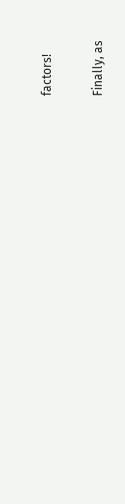factors!

Finally, as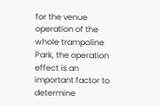for the venue operation of the whole trampoline Park, the operation effect is an important factor to determine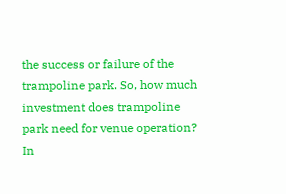the success or failure of the trampoline park. So, how much investment does trampoline park need for venue operation? In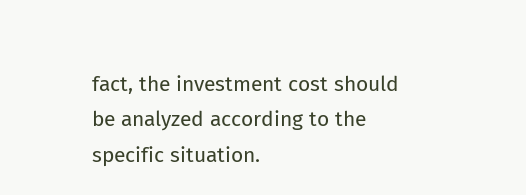fact, the investment cost should be analyzed according to the specific situation.